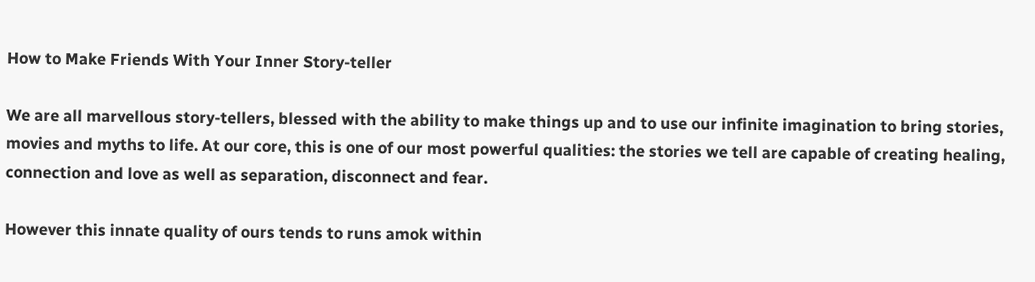How to Make Friends With Your Inner Story-teller

We are all marvellous story-tellers, blessed with the ability to make things up and to use our infinite imagination to bring stories, movies and myths to life. At our core, this is one of our most powerful qualities: the stories we tell are capable of creating healing, connection and love as well as separation, disconnect and fear.

However this innate quality of ours tends to runs amok within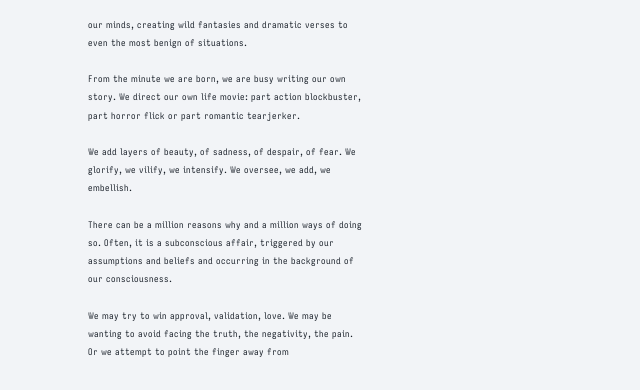our minds, creating wild fantasies and dramatic verses to even the most benign of situations.

From the minute we are born, we are busy writing our own story. We direct our own life movie: part action blockbuster, part horror flick or part romantic tearjerker.

We add layers of beauty, of sadness, of despair, of fear. We glorify, we vilify, we intensify. We oversee, we add, we embellish.

There can be a million reasons why and a million ways of doing so. Often, it is a subconscious affair, triggered by our assumptions and beliefs and occurring in the background of our consciousness.

We may try to win approval, validation, love. We may be wanting to avoid facing the truth, the negativity, the pain. Or we attempt to point the finger away from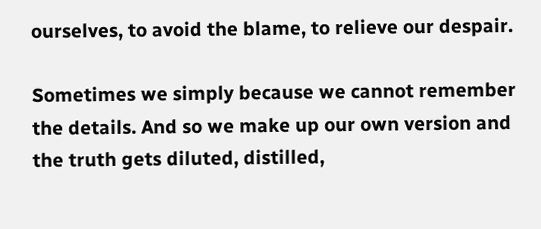ourselves, to avoid the blame, to relieve our despair.

Sometimes we simply because we cannot remember the details. And so we make up our own version and the truth gets diluted, distilled,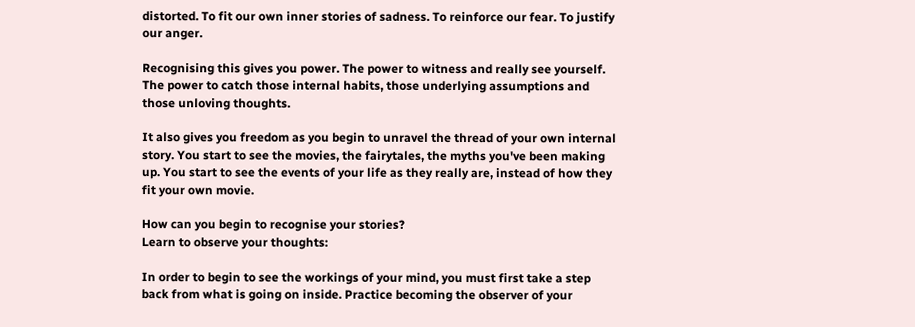distorted. To fit our own inner stories of sadness. To reinforce our fear. To justify our anger.

Recognising this gives you power. The power to witness and really see yourself. The power to catch those internal habits, those underlying assumptions and those unloving thoughts.

It also gives you freedom as you begin to unravel the thread of your own internal story. You start to see the movies, the fairytales, the myths you've been making up. You start to see the events of your life as they really are, instead of how they fit your own movie.

How can you begin to recognise your stories?
Learn to observe your thoughts:

In order to begin to see the workings of your mind, you must first take a step back from what is going on inside. Practice becoming the observer of your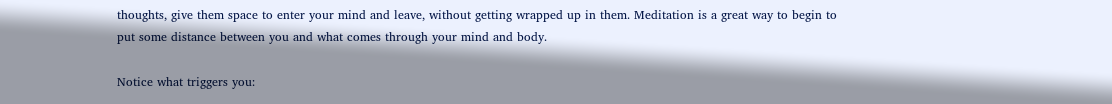thoughts, give them space to enter your mind and leave, without getting wrapped up in them. Meditation is a great way to begin to put some distance between you and what comes through your mind and body.

Notice what triggers you: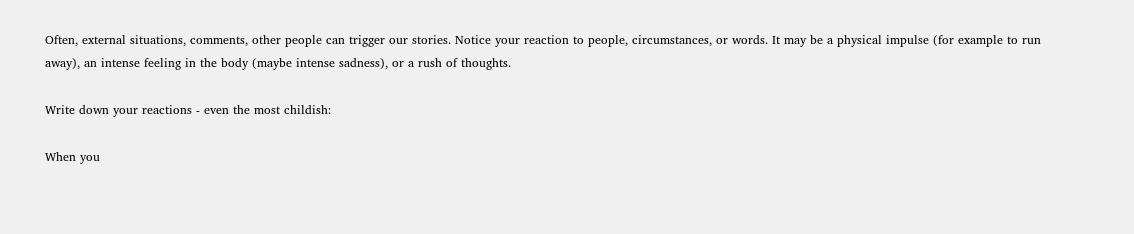Often, external situations, comments, other people can trigger our stories. Notice your reaction to people, circumstances, or words. It may be a physical impulse (for example to run away), an intense feeling in the body (maybe intense sadness), or a rush of thoughts.

Write down your reactions - even the most childish:

When you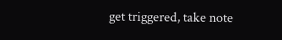get triggered, take note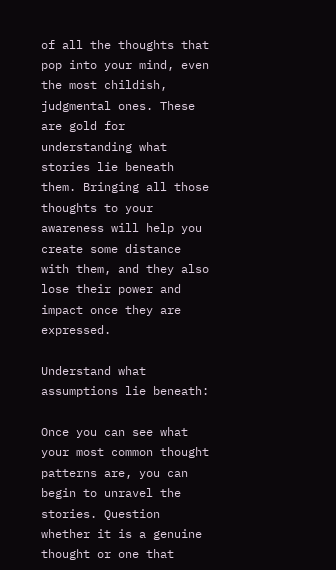of all the thoughts that pop into your mind, even the most childish, judgmental ones. These are gold for understanding what stories lie beneath them. Bringing all those thoughts to your awareness will help you create some distance with them, and they also lose their power and impact once they are expressed.

Understand what assumptions lie beneath:

Once you can see what your most common thought patterns are, you can begin to unravel the stories. Question whether it is a genuine thought or one that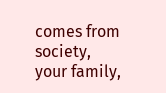comes from society, your family,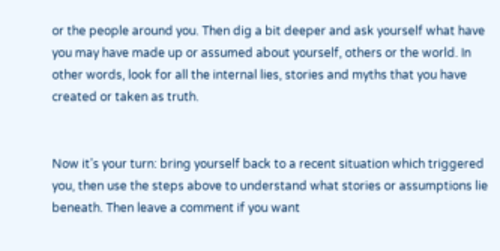or the people around you. Then dig a bit deeper and ask yourself what have you may have made up or assumed about yourself, others or the world. In other words, look for all the internal lies, stories and myths that you have created or taken as truth.


Now it’s your turn: bring yourself back to a recent situation which triggered you, then use the steps above to understand what stories or assumptions lie beneath. Then leave a comment if you want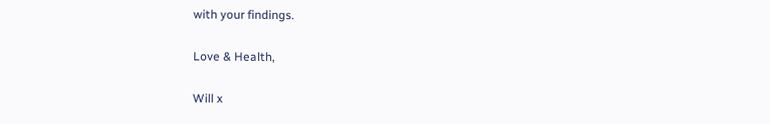with your findings.

Love & Health,

Will x